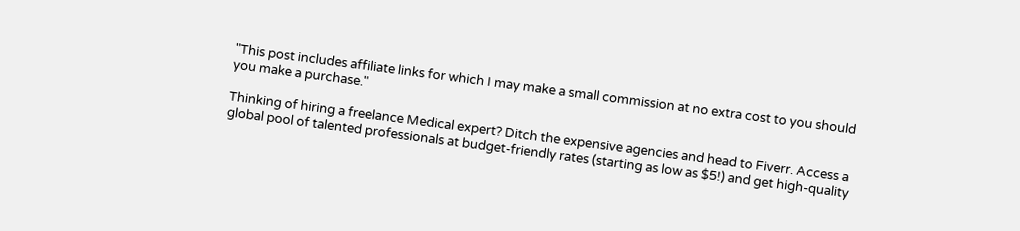"This post includes affiliate links for which I may make a small commission at no extra cost to you should you make a purchase."

Thinking of hiring a freelance Medical expert? Ditch the expensive agencies and head to Fiverr. Access a global pool of talented professionals at budget-friendly rates (starting as low as $5!) and get high-quality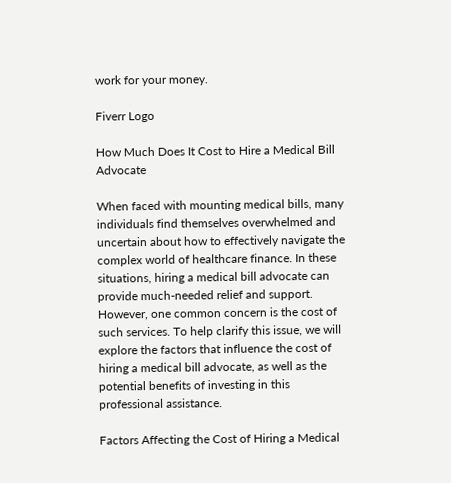work for your money.

Fiverr Logo

How Much Does It Cost to Hire a Medical Bill Advocate

When faced with mounting medical bills, many individuals find themselves overwhelmed and uncertain about how to effectively navigate the complex world of healthcare finance. In these situations, hiring a medical bill advocate can provide much-needed relief and support. However, one common concern is the cost of such services. To help clarify this issue, we will explore the factors that influence the cost of hiring a medical bill advocate, as well as the potential benefits of investing in this professional assistance.

Factors Affecting the Cost of Hiring a Medical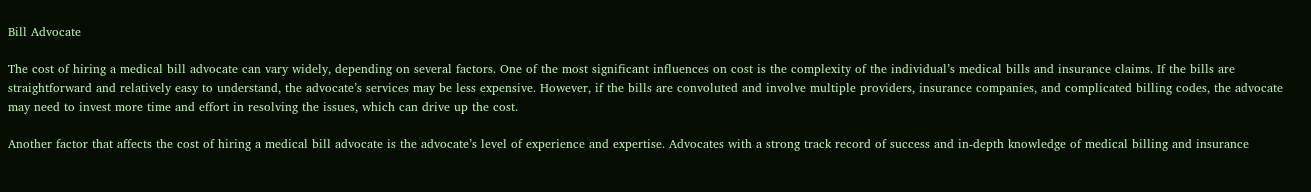Bill Advocate

The cost of hiring a medical bill advocate can vary widely, depending on several factors. One of the most significant influences on cost is the complexity of the individual’s medical bills and insurance claims. If the bills are straightforward and relatively easy to understand, the advocate’s services may be less expensive. However, if the bills are convoluted and involve multiple providers, insurance companies, and complicated billing codes, the advocate may need to invest more time and effort in resolving the issues, which can drive up the cost.

Another factor that affects the cost of hiring a medical bill advocate is the advocate’s level of experience and expertise. Advocates with a strong track record of success and in-depth knowledge of medical billing and insurance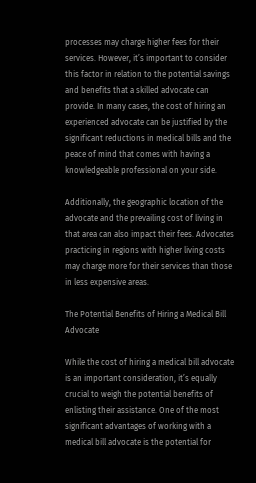processes may charge higher fees for their services. However, it’s important to consider this factor in relation to the potential savings and benefits that a skilled advocate can provide. In many cases, the cost of hiring an experienced advocate can be justified by the significant reductions in medical bills and the peace of mind that comes with having a knowledgeable professional on your side.

Additionally, the geographic location of the advocate and the prevailing cost of living in that area can also impact their fees. Advocates practicing in regions with higher living costs may charge more for their services than those in less expensive areas.

The Potential Benefits of Hiring a Medical Bill Advocate

While the cost of hiring a medical bill advocate is an important consideration, it’s equally crucial to weigh the potential benefits of enlisting their assistance. One of the most significant advantages of working with a medical bill advocate is the potential for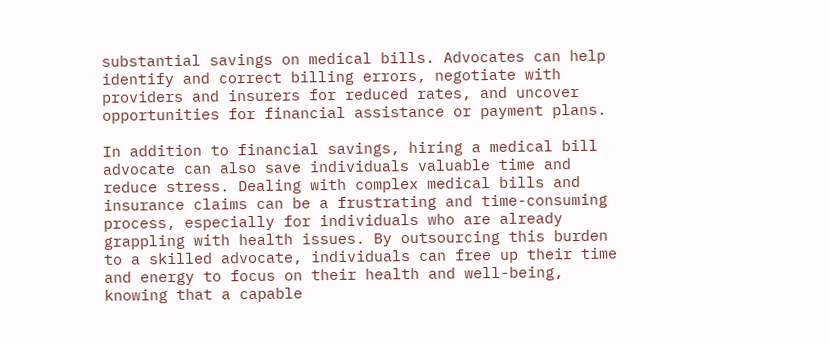substantial savings on medical bills. Advocates can help identify and correct billing errors, negotiate with providers and insurers for reduced rates, and uncover opportunities for financial assistance or payment plans.

In addition to financial savings, hiring a medical bill advocate can also save individuals valuable time and reduce stress. Dealing with complex medical bills and insurance claims can be a frustrating and time-consuming process, especially for individuals who are already grappling with health issues. By outsourcing this burden to a skilled advocate, individuals can free up their time and energy to focus on their health and well-being, knowing that a capable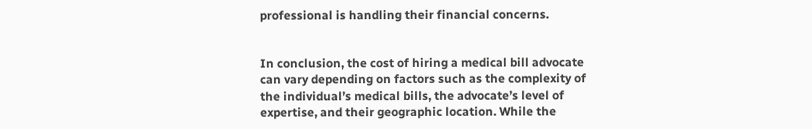professional is handling their financial concerns.


In conclusion, the cost of hiring a medical bill advocate can vary depending on factors such as the complexity of the individual’s medical bills, the advocate’s level of expertise, and their geographic location. While the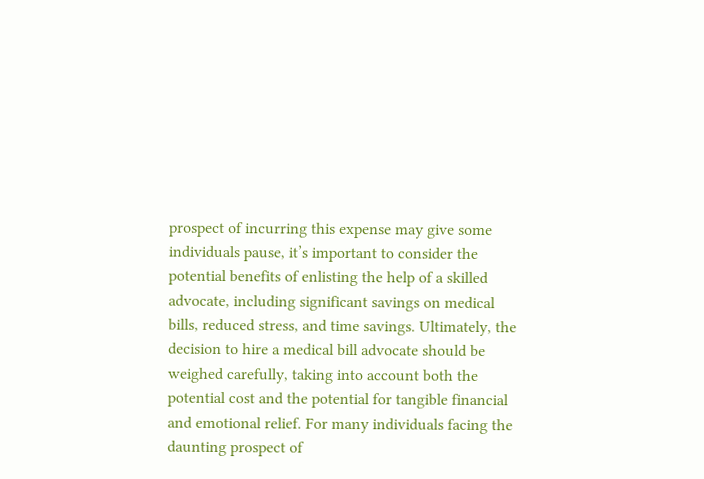prospect of incurring this expense may give some individuals pause, it’s important to consider the potential benefits of enlisting the help of a skilled advocate, including significant savings on medical bills, reduced stress, and time savings. Ultimately, the decision to hire a medical bill advocate should be weighed carefully, taking into account both the potential cost and the potential for tangible financial and emotional relief. For many individuals facing the daunting prospect of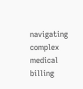navigating complex medical billing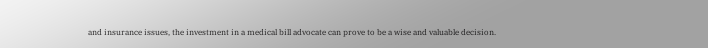and insurance issues, the investment in a medical bill advocate can prove to be a wise and valuable decision.